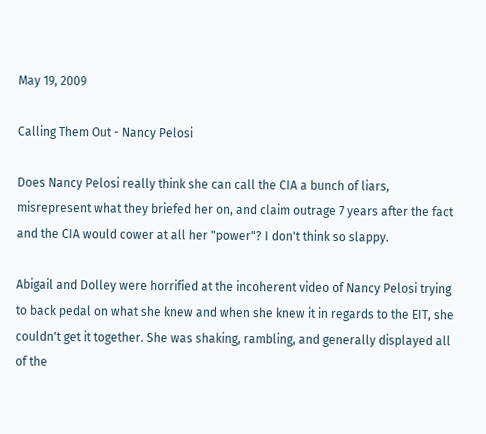May 19, 2009

Calling Them Out - Nancy Pelosi

Does Nancy Pelosi really think she can call the CIA a bunch of liars, misrepresent what they briefed her on, and claim outrage 7 years after the fact and the CIA would cower at all her "power"? I don't think so slappy.

Abigail and Dolley were horrified at the incoherent video of Nancy Pelosi trying to back pedal on what she knew and when she knew it in regards to the EIT, she couldn't get it together. She was shaking, rambling, and generally displayed all of the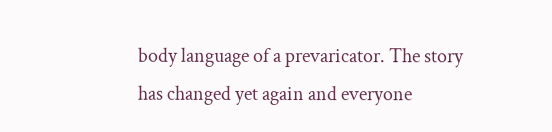body language of a prevaricator. The story has changed yet again and everyone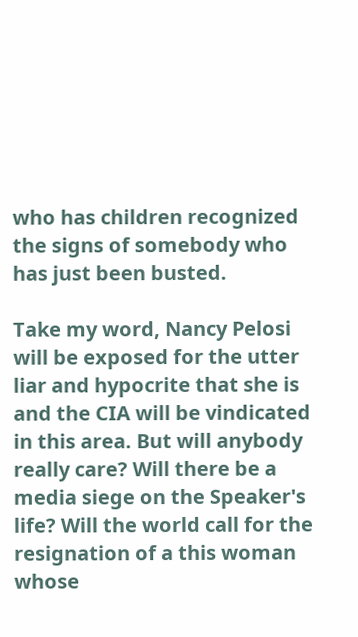who has children recognized the signs of somebody who has just been busted.

Take my word, Nancy Pelosi will be exposed for the utter liar and hypocrite that she is and the CIA will be vindicated in this area. But will anybody really care? Will there be a media siege on the Speaker's life? Will the world call for the resignation of a this woman whose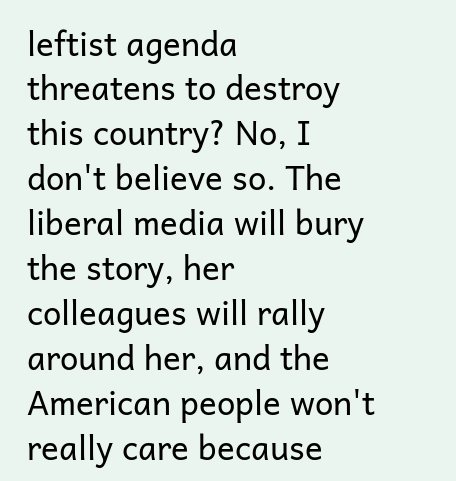leftist agenda threatens to destroy this country? No, I don't believe so. The liberal media will bury the story, her colleagues will rally around her, and the American people won't really care because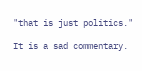"that is just politics."

It is a sad commentary.